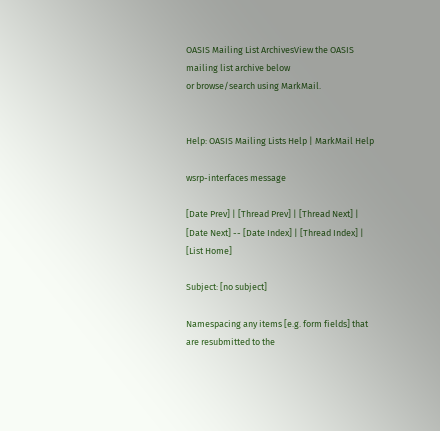OASIS Mailing List ArchivesView the OASIS mailing list archive below
or browse/search using MarkMail.


Help: OASIS Mailing Lists Help | MarkMail Help

wsrp-interfaces message

[Date Prev] | [Thread Prev] | [Thread Next] | [Date Next] -- [Date Index] | [Thread Index] | [List Home]

Subject: [no subject]

Namespacing any items [e.g. form fields] that are resubmitted to the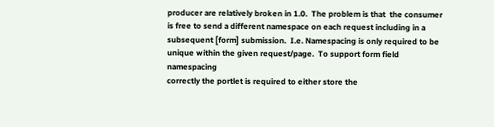producer are relatively broken in 1.0.  The problem is that  the consumer
is free to send a different namespace on each request including in a
subsequent [form] submission.  I.e. Namespacing is only required to be
unique within the given request/page.  To support form field namespacing
correctly the portlet is required to either store the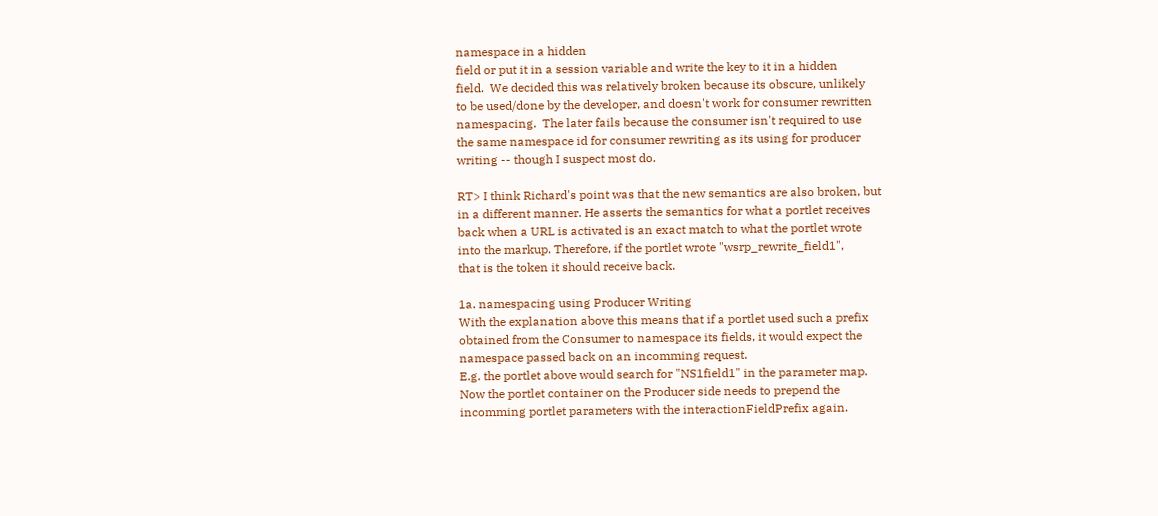namespace in a hidden
field or put it in a session variable and write the key to it in a hidden
field.  We decided this was relatively broken because its obscure, unlikely
to be used/done by the developer, and doesn't work for consumer rewritten
namespacing.  The later fails because the consumer isn't required to use
the same namespace id for consumer rewriting as its using for producer
writing -- though I suspect most do.

RT> I think Richard's point was that the new semantics are also broken, but
in a different manner. He asserts the semantics for what a portlet receives
back when a URL is activated is an exact match to what the portlet wrote
into the markup. Therefore, if the portlet wrote "wsrp_rewrite_field1",
that is the token it should receive back.

1a. namespacing using Producer Writing
With the explanation above this means that if a portlet used such a prefix
obtained from the Consumer to namespace its fields, it would expect the
namespace passed back on an incomming request.
E.g. the portlet above would search for "NS1field1" in the parameter map.
Now the portlet container on the Producer side needs to prepend the
incomming portlet parameters with the interactionFieldPrefix again.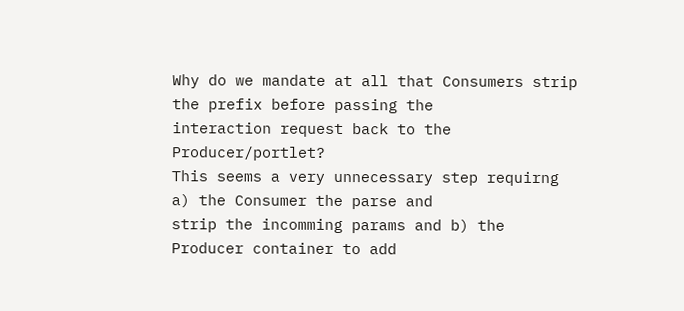Why do we mandate at all that Consumers strip the prefix before passing the
interaction request back to the Producer/portlet?
This seems a very unnecessary step requirng a) the Consumer the parse and
strip the incomming params and b) the Producer container to add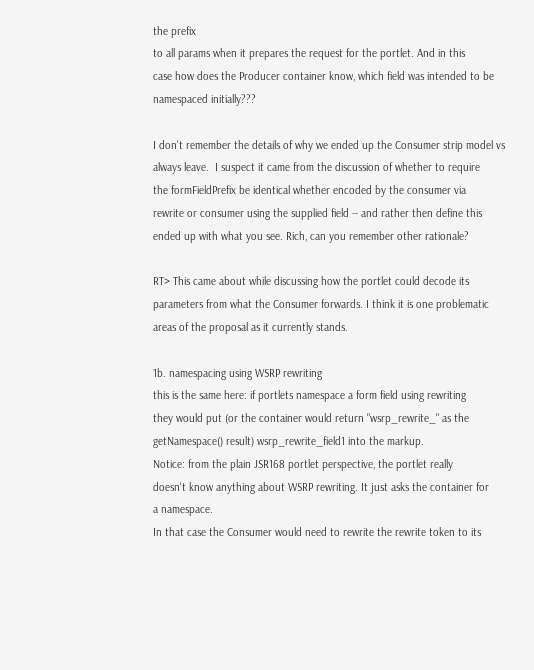the prefix
to all params when it prepares the request for the portlet. And in this
case how does the Producer container know, which field was intended to be
namespaced initially???

I don't remember the details of why we ended up the Consumer strip model vs
always leave.  I suspect it came from the discussion of whether to require
the formFieldPrefix be identical whether encoded by the consumer via
rewrite or consumer using the supplied field -- and rather then define this
ended up with what you see. Rich, can you remember other rationale?

RT> This came about while discussing how the portlet could decode its
parameters from what the Consumer forwards. I think it is one problematic
areas of the proposal as it currently stands.

1b. namespacing using WSRP rewriting
this is the same here: if portlets namespace a form field using rewriting
they would put (or the container would return "wsrp_rewrite_" as the
getNamespace() result) wsrp_rewrite_field1 into the markup.
Notice: from the plain JSR168 portlet perspective, the portlet really
doesn't know anything about WSRP rewriting. It just asks the container for
a namespace.
In that case the Consumer would need to rewrite the rewrite token to its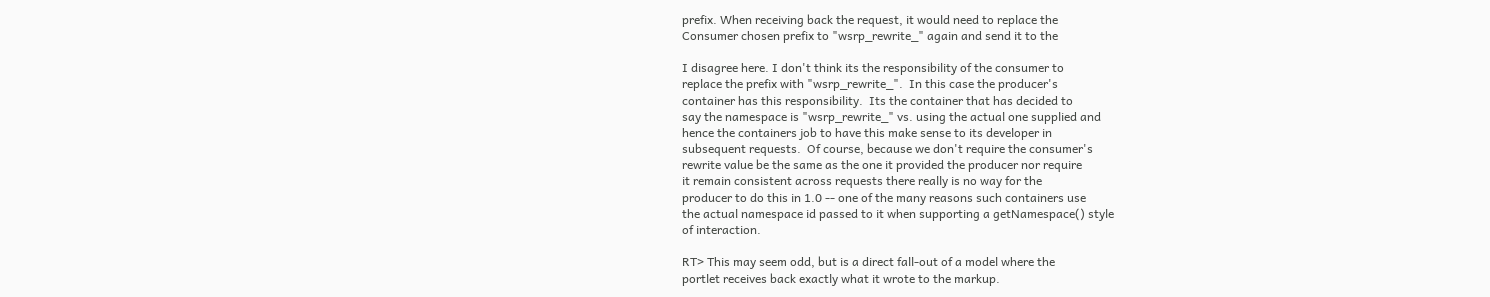prefix. When receiving back the request, it would need to replace the
Consumer chosen prefix to "wsrp_rewrite_" again and send it to the

I disagree here. I don't think its the responsibility of the consumer to
replace the prefix with "wsrp_rewrite_".  In this case the producer's
container has this responsibility.  Its the container that has decided to
say the namespace is "wsrp_rewrite_" vs. using the actual one supplied and
hence the containers job to have this make sense to its developer in
subsequent requests.  Of course, because we don't require the consumer's
rewrite value be the same as the one it provided the producer nor require
it remain consistent across requests there really is no way for the
producer to do this in 1.0 -- one of the many reasons such containers use
the actual namespace id passed to it when supporting a getNamespace() style
of interaction.

RT> This may seem odd, but is a direct fall-out of a model where the
portlet receives back exactly what it wrote to the markup.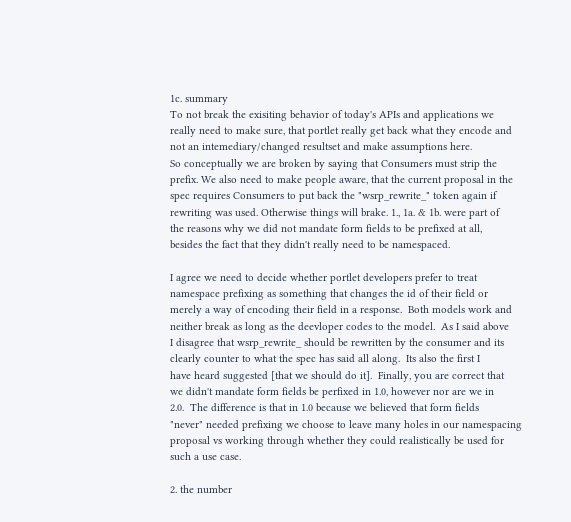1c. summary
To not break the exisiting behavior of today's APIs and applications we
really need to make sure, that portlet really get back what they encode and
not an intemediary/changed resultset and make assumptions here.
So conceptually we are broken by saying that Consumers must strip the
prefix. We also need to make people aware, that the current proposal in the
spec requires Consumers to put back the "wsrp_rewrite_" token again if
rewriting was used. Otherwise things will brake. 1., 1a. & 1b. were part of
the reasons why we did not mandate form fields to be prefixed at all,
besides the fact that they didn't really need to be namespaced.

I agree we need to decide whether portlet developers prefer to treat
namespace prefixing as something that changes the id of their field or
merely a way of encoding their field in a response.  Both models work and
neither break as long as the deevloper codes to the model.  As I said above
I disagree that wsrp_rewrite_ should be rewritten by the consumer and its
clearly counter to what the spec has said all along.  Its also the first I
have heard suggested [that we should do it].  Finally, you are correct that
we didn't mandate form fields be perfixed in 1.0, however nor are we in
2.0.  The difference is that in 1.0 because we believed that form fields
"never" needed prefixing we choose to leave many holes in our namespacing
proposal vs working through whether they could realistically be used for
such a use case.

2. the number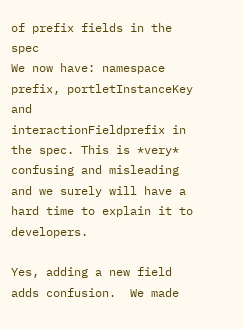of prefix fields in the spec
We now have: namespace prefix, portletInstanceKey and
interactionFieldprefix in the spec. This is *very* confusing and misleading
and we surely will have a hard time to explain it to developers.

Yes, adding a new field adds confusion.  We made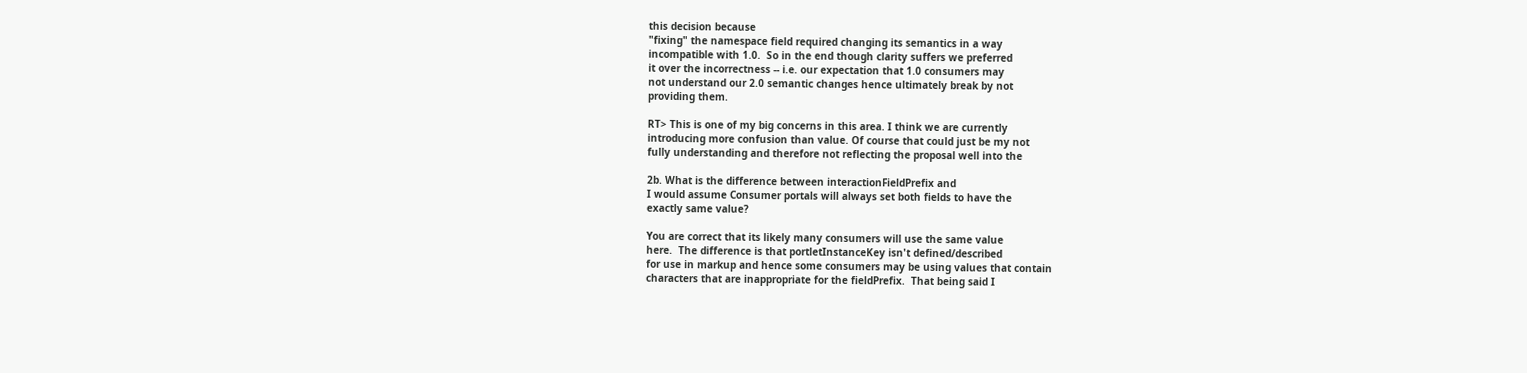this decision because
"fixing" the namespace field required changing its semantics in a way
incompatible with 1.0.  So in the end though clarity suffers we preferred
it over the incorrectness -- i.e. our expectation that 1.0 consumers may
not understand our 2.0 semantic changes hence ultimately break by not
providing them.

RT> This is one of my big concerns in this area. I think we are currently
introducing more confusion than value. Of course that could just be my not
fully understanding and therefore not reflecting the proposal well into the

2b. What is the difference between interactionFieldPrefix and
I would assume Consumer portals will always set both fields to have the
exactly same value?

You are correct that its likely many consumers will use the same value
here.  The difference is that portletInstanceKey isn't defined/described
for use in markup and hence some consumers may be using values that contain
characters that are inappropriate for the fieldPrefix.  That being said I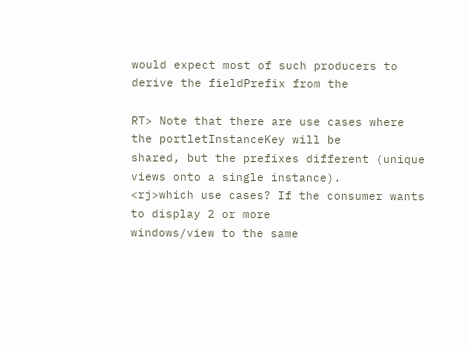would expect most of such producers to derive the fieldPrefix from the

RT> Note that there are use cases where the portletInstanceKey will be
shared, but the prefixes different (unique views onto a single instance).
<rj>which use cases? If the consumer wants to display 2 or more
windows/view to the same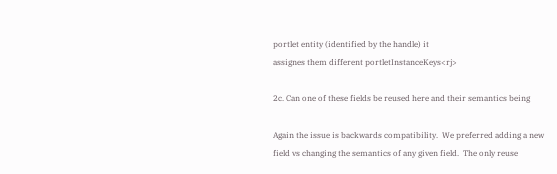portlet entity (identified by the handle) it
assignes them different portletInstanceKeys<rj>

2c. Can one of these fields be reused here and their semantics being

Again the issue is backwards compatibility.  We preferred adding a new
field vs changing the semantics of any given field.  The only reuse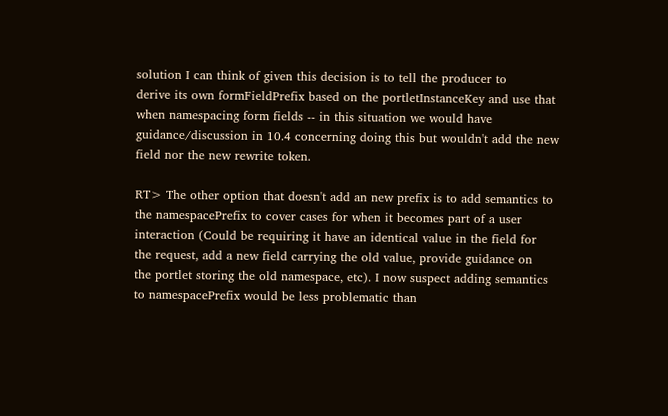solution I can think of given this decision is to tell the producer to
derive its own formFieldPrefix based on the portletInstanceKey and use that
when namespacing form fields -- in this situation we would have
guidance/discussion in 10.4 concerning doing this but wouldn't add the new
field nor the new rewrite token.

RT> The other option that doesn't add an new prefix is to add semantics to
the namespacePrefix to cover cases for when it becomes part of a user
interaction (Could be requiring it have an identical value in the field for
the request, add a new field carrying the old value, provide guidance on
the portlet storing the old namespace, etc). I now suspect adding semantics
to namespacePrefix would be less problematic than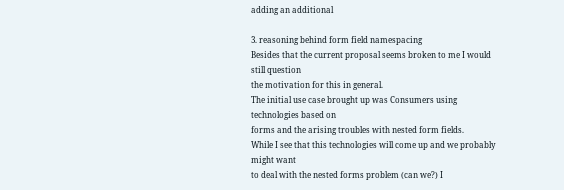adding an additional

3. reasoning behind form field namespacing
Besides that the current proposal seems broken to me I would still question
the motivation for this in general.
The initial use case brought up was Consumers using technologies based on
forms and the arising troubles with nested form fields.
While I see that this technologies will come up and we probably might want
to deal with the nested forms problem (can we?) I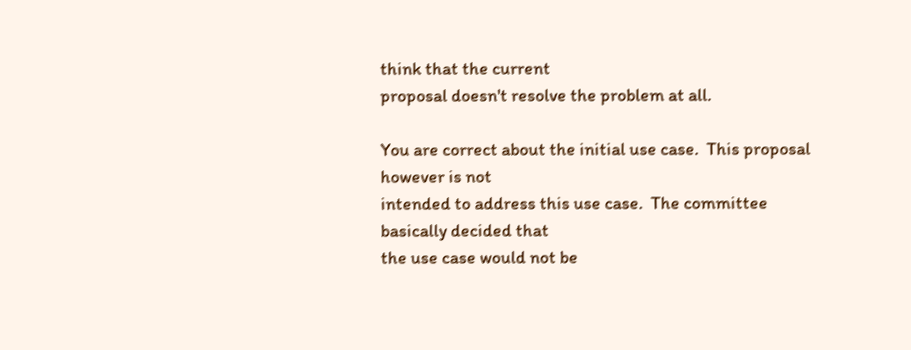think that the current
proposal doesn't resolve the problem at all.

You are correct about the initial use case.  This proposal however is not
intended to address this use case.  The committee basically decided that
the use case would not be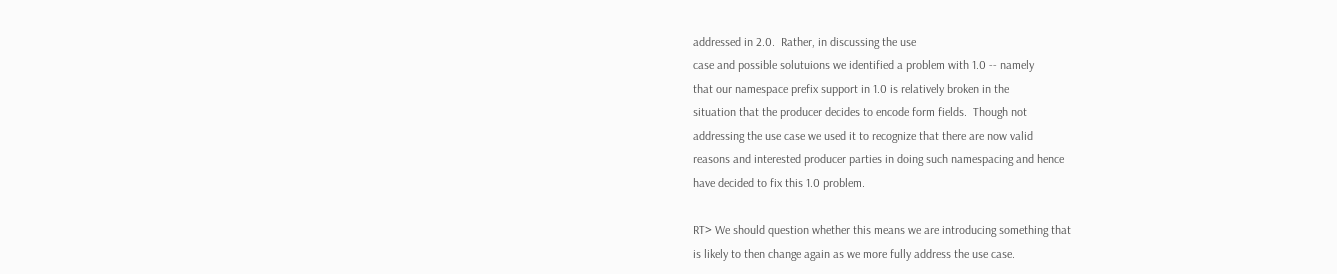addressed in 2.0.  Rather, in discussing the use
case and possible solutuions we identified a problem with 1.0 -- namely
that our namespace prefix support in 1.0 is relatively broken in the
situation that the producer decides to encode form fields.  Though not
addressing the use case we used it to recognize that there are now valid
reasons and interested producer parties in doing such namespacing and hence
have decided to fix this 1.0 problem.

RT> We should question whether this means we are introducing something that
is likely to then change again as we more fully address the use case.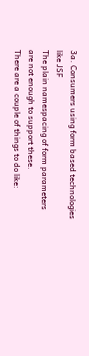3a. Consumers using form based technologies like JSF
The plain namespacing of form parameters are not enough to support these.
There are a couple of things to do like: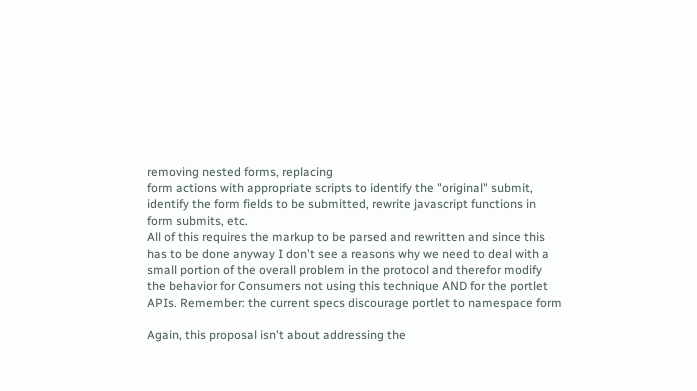removing nested forms, replacing
form actions with appropriate scripts to identify the "original" submit,
identify the form fields to be submitted, rewrite javascript functions in
form submits, etc.
All of this requires the markup to be parsed and rewritten and since this
has to be done anyway I don't see a reasons why we need to deal with a
small portion of the overall problem in the protocol and therefor modify
the behavior for Consumers not using this technique AND for the portlet
APIs. Remember: the current specs discourage portlet to namespace form

Again, this proposal isn't about addressing the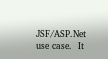JSF/ASP.Net use case.  It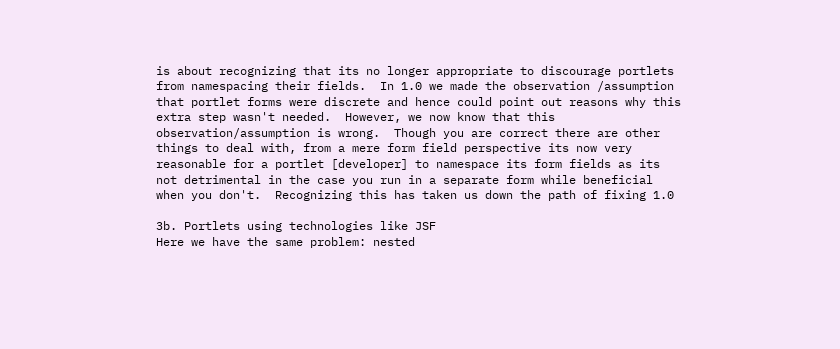is about recognizing that its no longer appropriate to discourage portlets
from namespacing their fields.  In 1.0 we made the observation /assumption
that portlet forms were discrete and hence could point out reasons why this
extra step wasn't needed.  However, we now know that this
observation/assumption is wrong.  Though you are correct there are other
things to deal with, from a mere form field perspective its now very
reasonable for a portlet [developer] to namespace its form fields as its
not detrimental in the case you run in a separate form while beneficial
when you don't.  Recognizing this has taken us down the path of fixing 1.0

3b. Portlets using technologies like JSF
Here we have the same problem: nested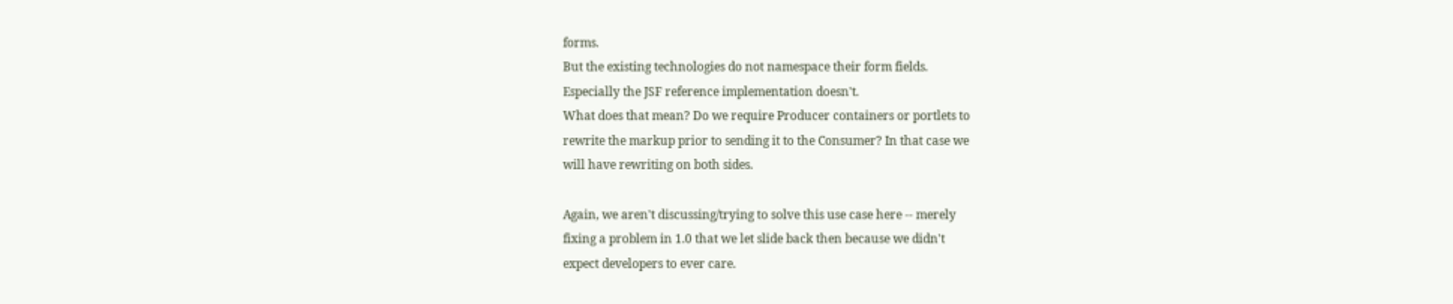forms.
But the existing technologies do not namespace their form fields.
Especially the JSF reference implementation doesn't.
What does that mean? Do we require Producer containers or portlets to
rewrite the markup prior to sending it to the Consumer? In that case we
will have rewriting on both sides.

Again, we aren't discussing/trying to solve this use case here -- merely
fixing a problem in 1.0 that we let slide back then because we didn't
expect developers to ever care.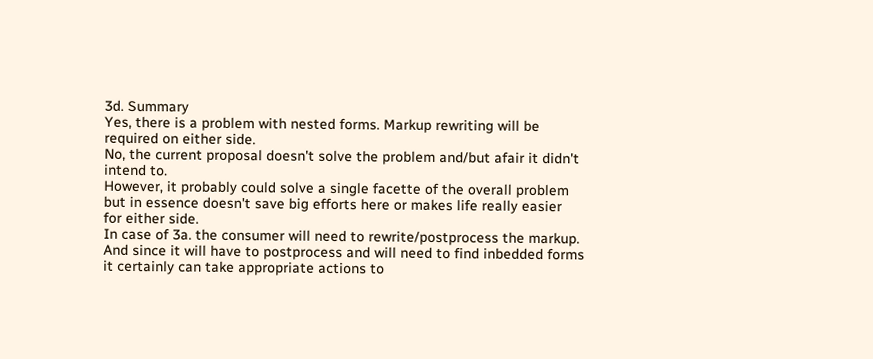3d. Summary
Yes, there is a problem with nested forms. Markup rewriting will be
required on either side.
No, the current proposal doesn't solve the problem and/but afair it didn't
intend to.
However, it probably could solve a single facette of the overall problem
but in essence doesn't save big efforts here or makes life really easier
for either side.
In case of 3a. the consumer will need to rewrite/postprocess the markup.
And since it will have to postprocess and will need to find inbedded forms
it certainly can take appropriate actions to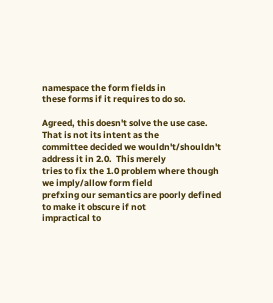namespace the form fields in
these forms if it requires to do so.

Agreed, this doesn't solve the use case. That is not its intent as the
committee decided we wouldn't/shouldn't address it in 2.0.  This merely
tries to fix the 1.0 problem where though we imply/allow form field
prefxing our semantics are poorly defined to make it obscure if not
impractical to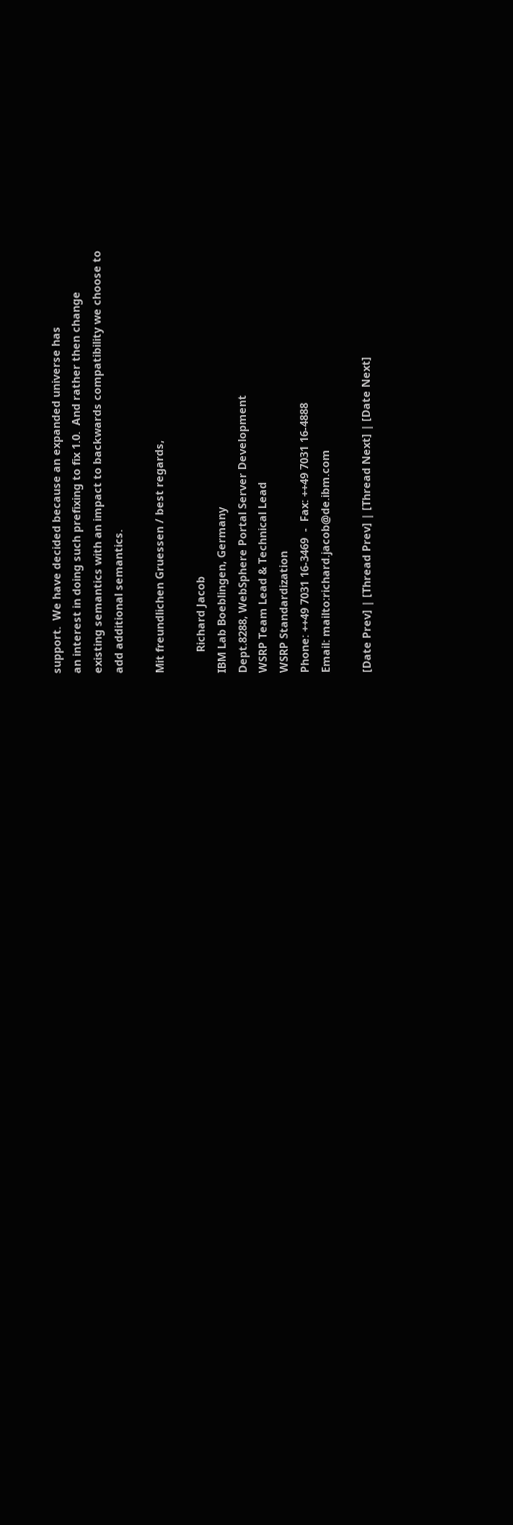support.  We have decided because an expanded universe has
an interest in doing such prefixing to fix 1.0.  And rather then change
existing semantics with an impact to backwards compatibility we choose to
add additional semantics.

Mit freundlichen Gruessen / best regards,

       Richard Jacob
IBM Lab Boeblingen, Germany
Dept.8288, WebSphere Portal Server Development
WSRP Team Lead & Technical Lead
WSRP Standardization
Phone: ++49 7031 16-3469  -  Fax: ++49 7031 16-4888
Email: mailto:richard.jacob@de.ibm.com

[Date Prev] | [Thread Prev] | [Thread Next] | [Date Next]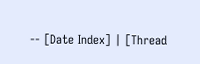-- [Date Index] | [Thread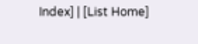Index] | [List Home]